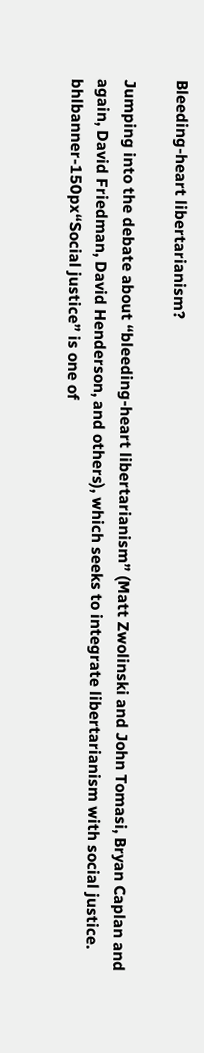Bleeding-heart libertarianism?

Jumping into the debate about “bleeding-heart libertarianism” (Matt Zwolinski and John Tomasi, Bryan Caplan and again, David Friedman, David Henderson, and others), which seeks to integrate libertarianism with social justice. bhlbanner-150px“Social justice” is one of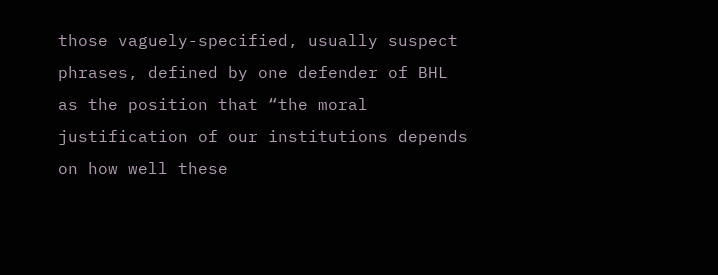those vaguely-specified, usually suspect phrases, defined by one defender of BHL as the position that “the moral justification of our institutions depends on how well these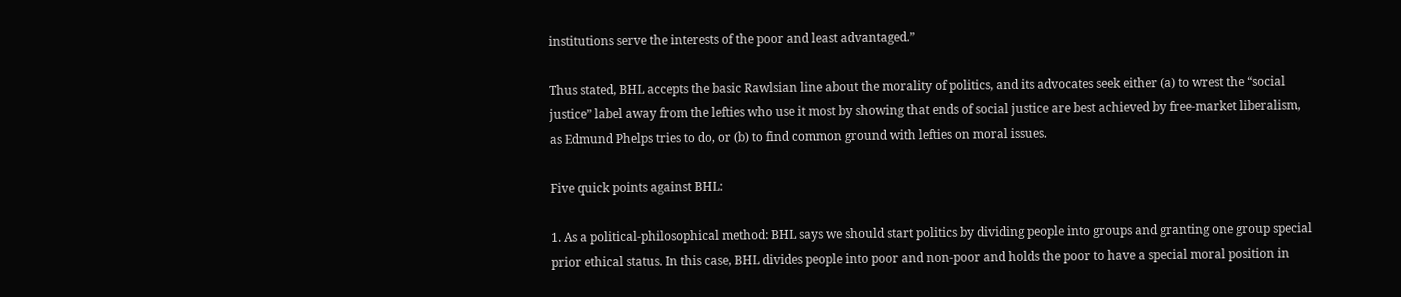institutions serve the interests of the poor and least advantaged.”

Thus stated, BHL accepts the basic Rawlsian line about the morality of politics, and its advocates seek either (a) to wrest the “social justice” label away from the lefties who use it most by showing that ends of social justice are best achieved by free-market liberalism, as Edmund Phelps tries to do, or (b) to find common ground with lefties on moral issues.

Five quick points against BHL:

1. As a political-philosophical method: BHL says we should start politics by dividing people into groups and granting one group special prior ethical status. In this case, BHL divides people into poor and non-poor and holds the poor to have a special moral position in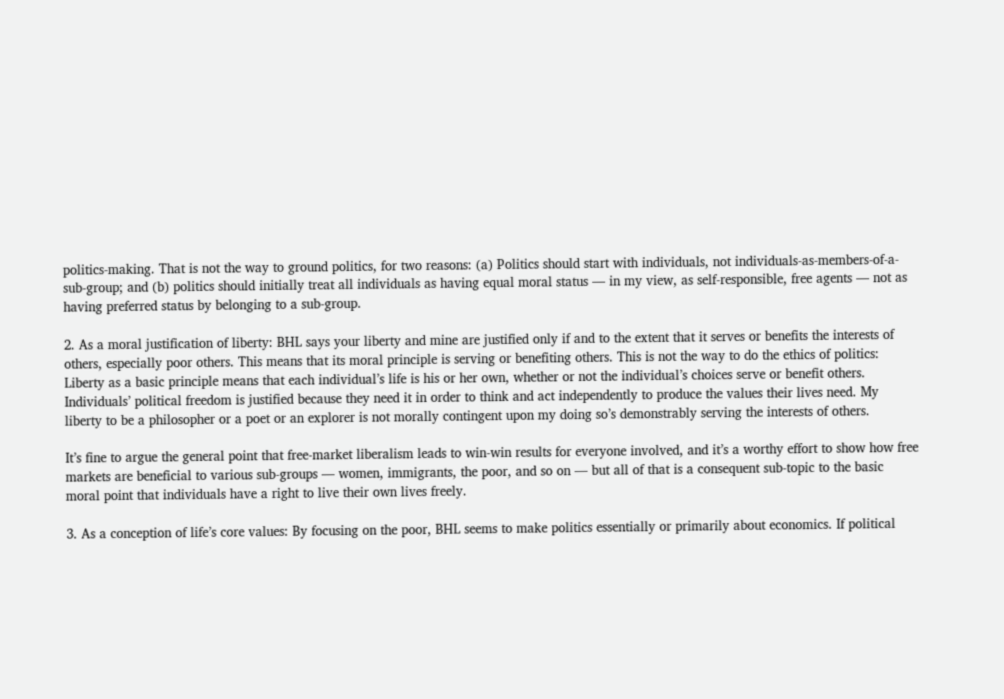politics-making. That is not the way to ground politics, for two reasons: (a) Politics should start with individuals, not individuals-as-members-of-a-sub-group; and (b) politics should initially treat all individuals as having equal moral status — in my view, as self-responsible, free agents — not as having preferred status by belonging to a sub-group.

2. As a moral justification of liberty: BHL says your liberty and mine are justified only if and to the extent that it serves or benefits the interests of others, especially poor others. This means that its moral principle is serving or benefiting others. This is not the way to do the ethics of politics: Liberty as a basic principle means that each individual’s life is his or her own, whether or not the individual’s choices serve or benefit others. Individuals’ political freedom is justified because they need it in order to think and act independently to produce the values their lives need. My liberty to be a philosopher or a poet or an explorer is not morally contingent upon my doing so’s demonstrably serving the interests of others.

It’s fine to argue the general point that free-market liberalism leads to win-win results for everyone involved, and it’s a worthy effort to show how free markets are beneficial to various sub-groups — women, immigrants, the poor, and so on — but all of that is a consequent sub-topic to the basic moral point that individuals have a right to live their own lives freely.

3. As a conception of life’s core values: By focusing on the poor, BHL seems to make politics essentially or primarily about economics. If political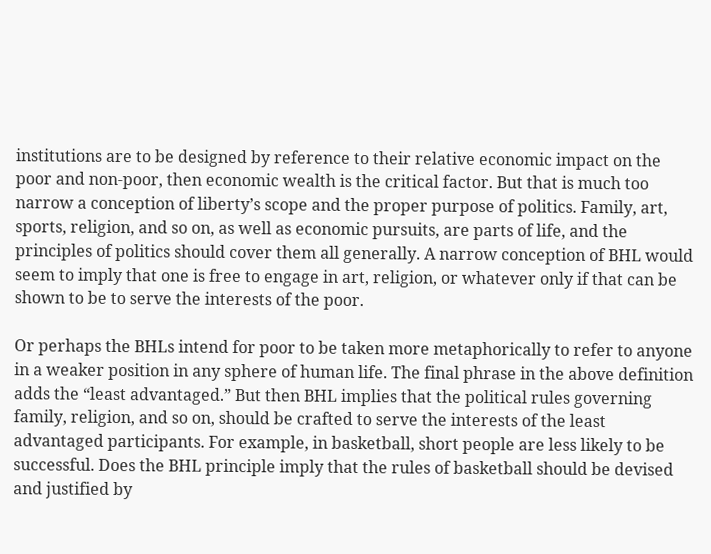institutions are to be designed by reference to their relative economic impact on the poor and non-poor, then economic wealth is the critical factor. But that is much too narrow a conception of liberty’s scope and the proper purpose of politics. Family, art, sports, religion, and so on, as well as economic pursuits, are parts of life, and the principles of politics should cover them all generally. A narrow conception of BHL would seem to imply that one is free to engage in art, religion, or whatever only if that can be shown to be to serve the interests of the poor.

Or perhaps the BHLs intend for poor to be taken more metaphorically to refer to anyone in a weaker position in any sphere of human life. The final phrase in the above definition adds the “least advantaged.” But then BHL implies that the political rules governing family, religion, and so on, should be crafted to serve the interests of the least advantaged participants. For example, in basketball, short people are less likely to be successful. Does the BHL principle imply that the rules of basketball should be devised and justified by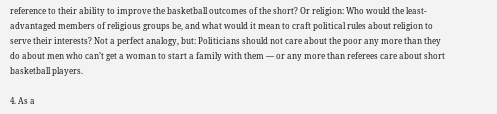reference to their ability to improve the basketball outcomes of the short? Or religion: Who would the least-advantaged members of religious groups be, and what would it mean to craft political rules about religion to serve their interests? Not a perfect analogy, but: Politicians should not care about the poor any more than they do about men who can’t get a woman to start a family with them — or any more than referees care about short basketball players.

4. As a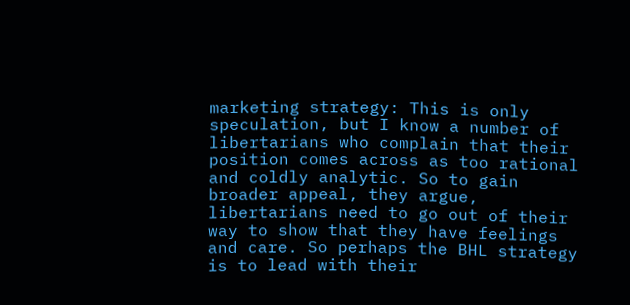marketing strategy: This is only speculation, but I know a number of libertarians who complain that their position comes across as too rational and coldly analytic. So to gain broader appeal, they argue, libertarians need to go out of their way to show that they have feelings and care. So perhaps the BHL strategy is to lead with their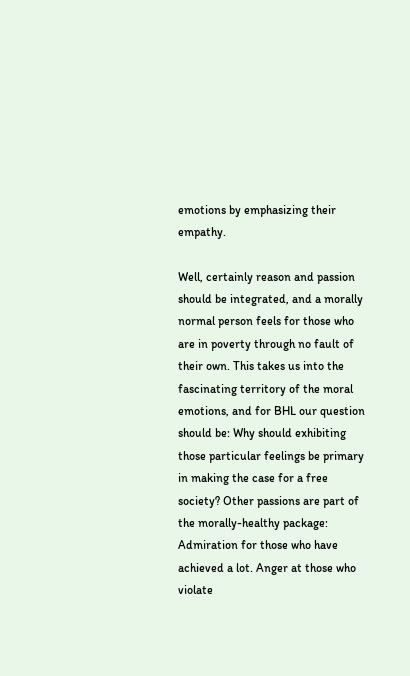emotions by emphasizing their empathy.

Well, certainly reason and passion should be integrated, and a morally normal person feels for those who are in poverty through no fault of their own. This takes us into the fascinating territory of the moral emotions, and for BHL our question should be: Why should exhibiting those particular feelings be primary in making the case for a free society? Other passions are part of the morally-healthy package: Admiration for those who have achieved a lot. Anger at those who violate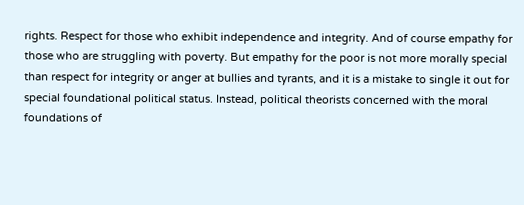rights. Respect for those who exhibit independence and integrity. And of course empathy for those who are struggling with poverty. But empathy for the poor is not more morally special than respect for integrity or anger at bullies and tyrants, and it is a mistake to single it out for special foundational political status. Instead, political theorists concerned with the moral foundations of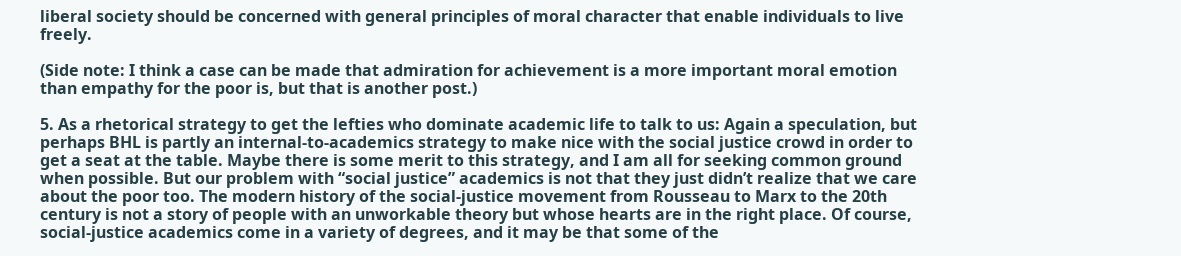liberal society should be concerned with general principles of moral character that enable individuals to live freely.

(Side note: I think a case can be made that admiration for achievement is a more important moral emotion than empathy for the poor is, but that is another post.)

5. As a rhetorical strategy to get the lefties who dominate academic life to talk to us: Again a speculation, but perhaps BHL is partly an internal-to-academics strategy to make nice with the social justice crowd in order to get a seat at the table. Maybe there is some merit to this strategy, and I am all for seeking common ground when possible. But our problem with “social justice” academics is not that they just didn’t realize that we care about the poor too. The modern history of the social-justice movement from Rousseau to Marx to the 20th century is not a story of people with an unworkable theory but whose hearts are in the right place. Of course, social-justice academics come in a variety of degrees, and it may be that some of the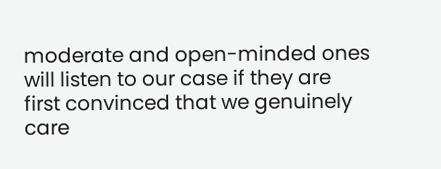moderate and open-minded ones will listen to our case if they are first convinced that we genuinely care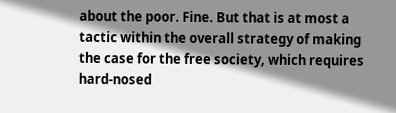about the poor. Fine. But that is at most a tactic within the overall strategy of making the case for the free society, which requires hard-nosed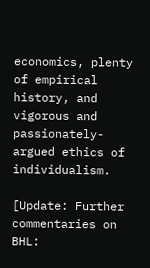economics, plenty of empirical history, and vigorous and passionately-argued ethics of individualism.

[Update: Further commentaries on BHL: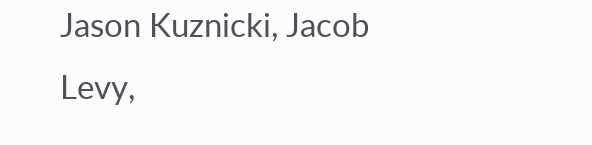Jason Kuznicki, Jacob Levy,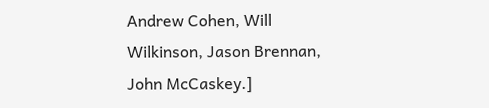Andrew Cohen, Will Wilkinson, Jason Brennan, John McCaskey.]